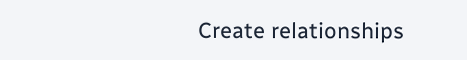Create relationships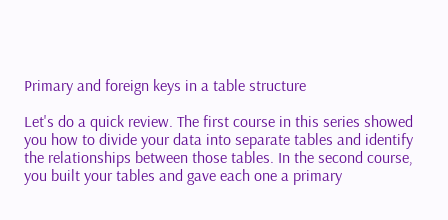Primary and foreign keys in a table structure

Let's do a quick review. The first course in this series showed you how to divide your data into separate tables and identify the relationships between those tables. In the second course, you built your tables and gave each one a primary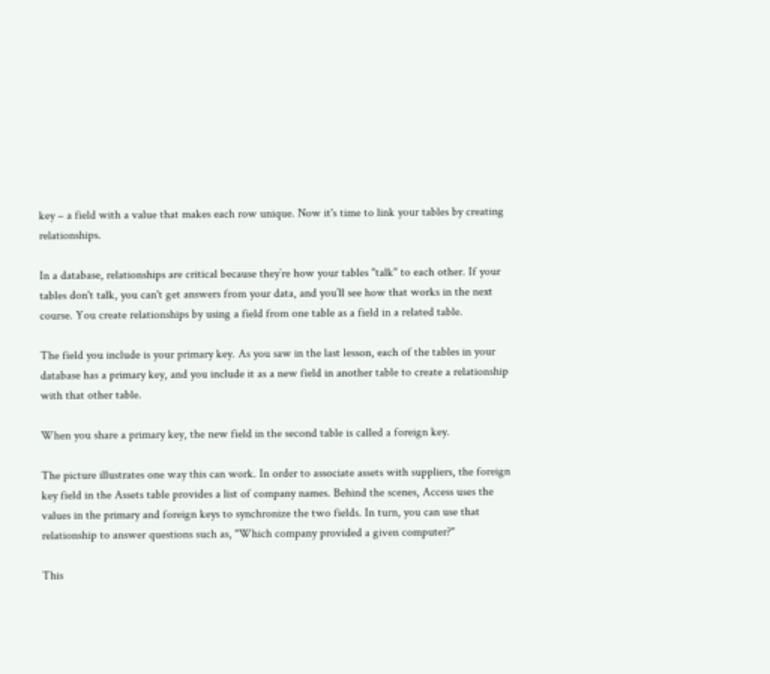key – a field with a value that makes each row unique. Now it's time to link your tables by creating relationships.

In a database, relationships are critical because they’re how your tables "talk" to each other. If your tables don't talk, you can't get answers from your data, and you’ll see how that works in the next course. You create relationships by using a field from one table as a field in a related table.

The field you include is your primary key. As you saw in the last lesson, each of the tables in your database has a primary key, and you include it as a new field in another table to create a relationship with that other table.

When you share a primary key, the new field in the second table is called a foreign key.

The picture illustrates one way this can work. In order to associate assets with suppliers, the foreign key field in the Assets table provides a list of company names. Behind the scenes, Access uses the values in the primary and foreign keys to synchronize the two fields. In turn, you can use that relationship to answer questions such as, "Which company provided a given computer?"

This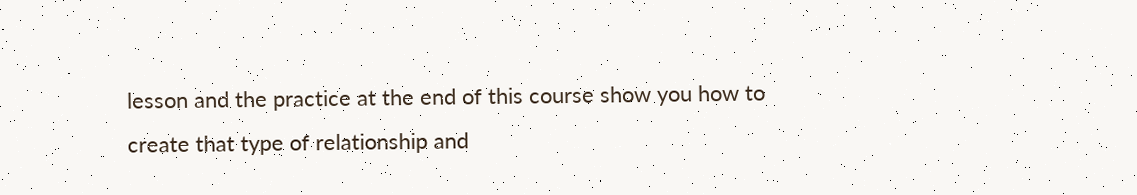lesson and the practice at the end of this course show you how to create that type of relationship and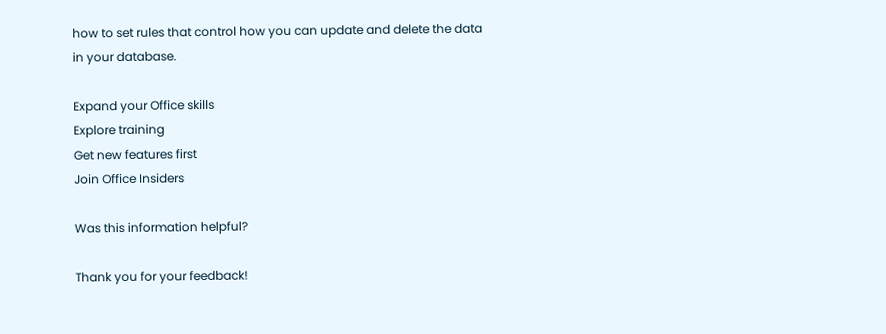how to set rules that control how you can update and delete the data in your database.

Expand your Office skills
Explore training
Get new features first
Join Office Insiders

Was this information helpful?

Thank you for your feedback!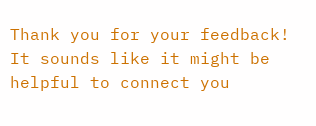Thank you for your feedback! It sounds like it might be helpful to connect you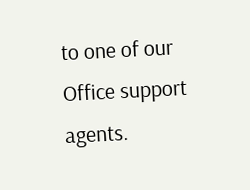to one of our Office support agents.